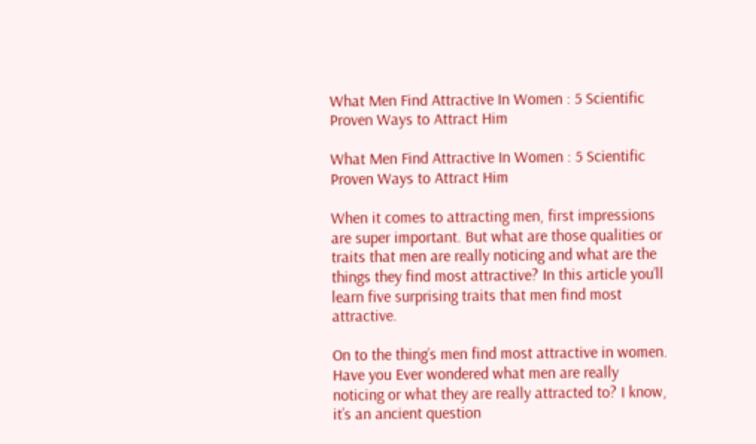What Men Find Attractive In Women : 5 Scientific Proven Ways to Attract Him

What Men Find Attractive In Women : 5 Scientific Proven Ways to Attract Him

When it comes to attracting men, first impressions are super important. But what are those qualities or traits that men are really noticing and what are the things they find most attractive? In this article you’ll learn five surprising traits that men find most attractive.

On to the thing’s men find most attractive in women. Have you Ever wondered what men are really noticing or what they are really attracted to? I know, it’s an ancient question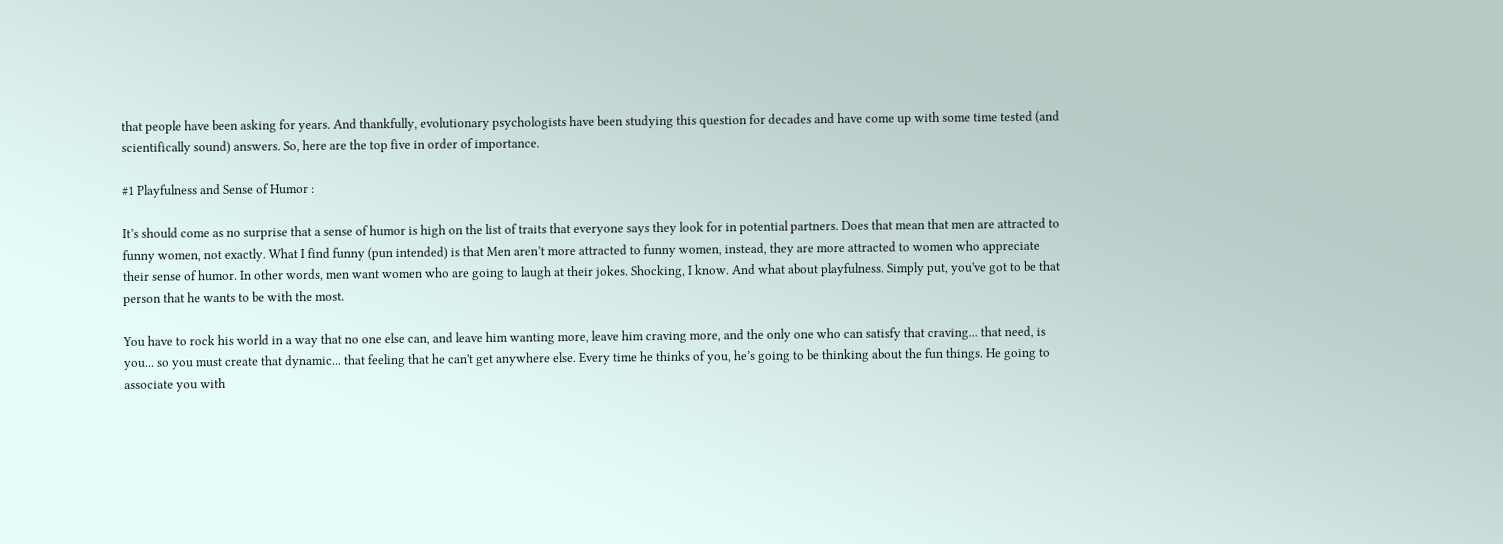that people have been asking for years. And thankfully, evolutionary psychologists have been studying this question for decades and have come up with some time tested (and scientifically sound) answers. So, here are the top five in order of importance.

#1 Playfulness and Sense of Humor :

It’s should come as no surprise that a sense of humor is high on the list of traits that everyone says they look for in potential partners. Does that mean that men are attracted to funny women, not exactly. What I find funny (pun intended) is that Men aren’t more attracted to funny women, instead, they are more attracted to women who appreciate their sense of humor. In other words, men want women who are going to laugh at their jokes. Shocking, I know. And what about playfulness. Simply put, you've got to be that person that he wants to be with the most.

You have to rock his world in a way that no one else can, and leave him wanting more, leave him craving more, and the only one who can satisfy that craving... that need, is you... so you must create that dynamic... that feeling that he can't get anywhere else. Every time he thinks of you, he’s going to be thinking about the fun things. He going to associate you with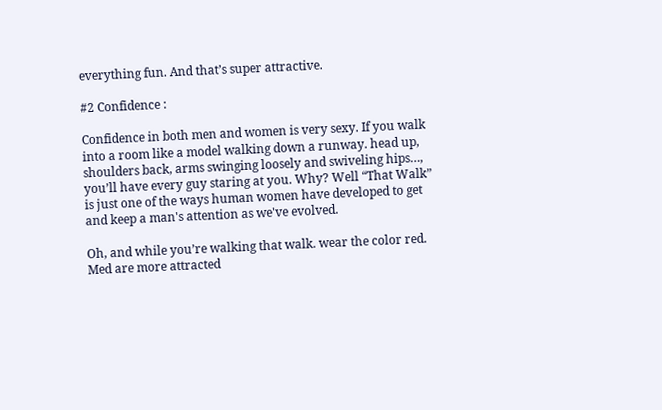everything fun. And that’s super attractive.

#2 Confidence :

Confidence in both men and women is very sexy. If you walk into a room like a model walking down a runway. head up, shoulders back, arms swinging loosely and swiveling hips…, you’ll have every guy staring at you. Why? Well “That Walk” is just one of the ways human women have developed to get and keep a man's attention as we've evolved.

Oh, and while you’re walking that walk. wear the color red. Med are more attracted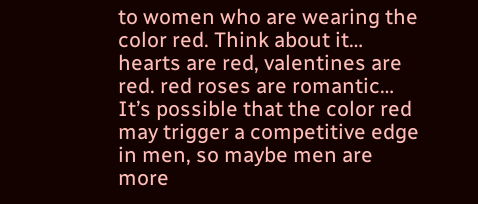to women who are wearing the color red. Think about it… hearts are red, valentines are red. red roses are romantic… It’s possible that the color red may trigger a competitive edge in men, so maybe men are more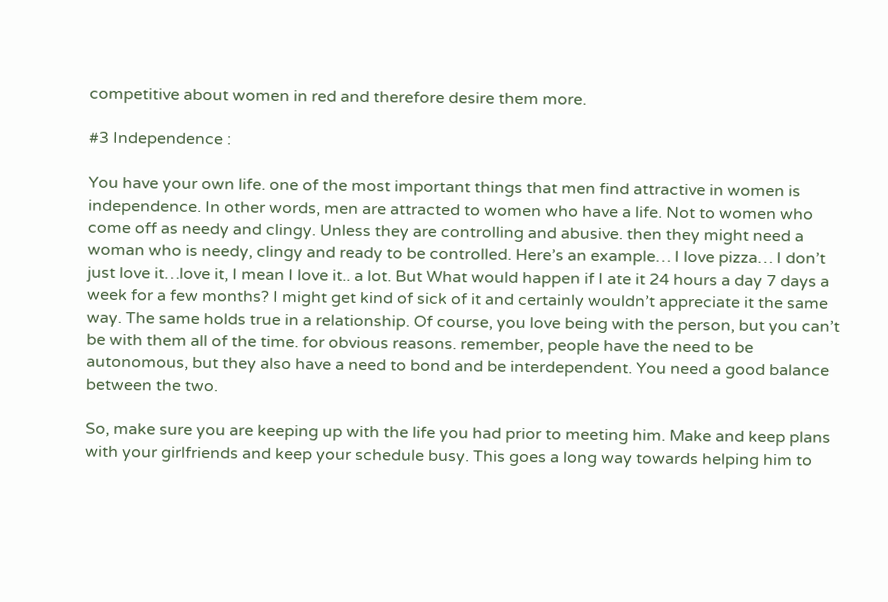competitive about women in red and therefore desire them more.

#3 Independence :

You have your own life. one of the most important things that men find attractive in women is independence. In other words, men are attracted to women who have a life. Not to women who come off as needy and clingy. Unless they are controlling and abusive. then they might need a woman who is needy, clingy and ready to be controlled. Here’s an example… I love pizza… I don’t just love it…love it, I mean I love it.. a lot. But What would happen if I ate it 24 hours a day 7 days a week for a few months? I might get kind of sick of it and certainly wouldn’t appreciate it the same way. The same holds true in a relationship. Of course, you love being with the person, but you can’t be with them all of the time. for obvious reasons. remember, people have the need to be autonomous, but they also have a need to bond and be interdependent. You need a good balance between the two.

So, make sure you are keeping up with the life you had prior to meeting him. Make and keep plans with your girlfriends and keep your schedule busy. This goes a long way towards helping him to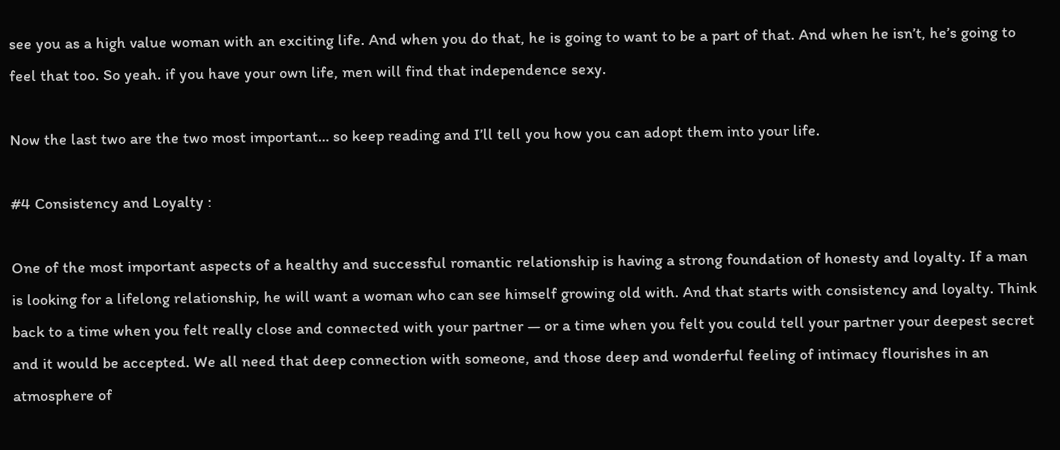see you as a high value woman with an exciting life. And when you do that, he is going to want to be a part of that. And when he isn’t, he’s going to feel that too. So yeah. if you have your own life, men will find that independence sexy.

Now the last two are the two most important… so keep reading and I’ll tell you how you can adopt them into your life.

#4 Consistency and Loyalty :

One of the most important aspects of a healthy and successful romantic relationship is having a strong foundation of honesty and loyalty. If a man is looking for a lifelong relationship, he will want a woman who can see himself growing old with. And that starts with consistency and loyalty. Think back to a time when you felt really close and connected with your partner — or a time when you felt you could tell your partner your deepest secret and it would be accepted. We all need that deep connection with someone, and those deep and wonderful feeling of intimacy flourishes in an atmosphere of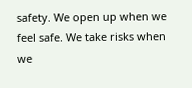safety. We open up when we feel safe. We take risks when we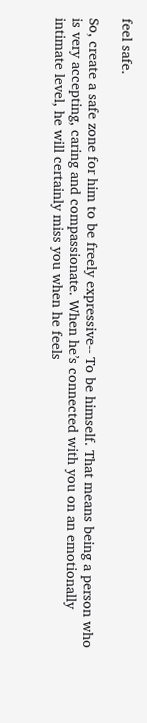feel safe.

So, create a safe zone for him to be freely expressive-- To be himself. That means being a person who is very accepting, caring and compassionate. When he’s connected with you on an emotionally intimate level, he will certainly miss you when he feels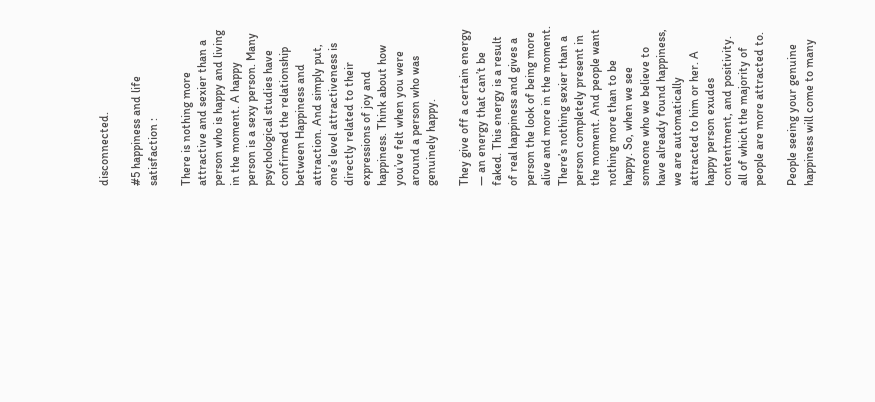disconnected.

#5 happiness and life satisfaction :

There is nothing more attractive and sexier than a person who is happy and living in the moment. A happy person is a sexy person. Many psychological studies have confirmed the relationship between Happiness and attraction. And simply put, one’s level attractiveness is directly related to their expressions of joy and happiness. Think about how you’ve felt when you were around a person who was genuinely happy.

They give off a certain energy — an energy that can’t be faked. This energy is a result of real happiness and gives a person the look of being more alive and more in the moment. There’s nothing sexier than a person completely present in the moment. And people want nothing more than to be happy. So, when we see someone who we believe to have already found happiness, we are automatically attracted to him or her. A happy person exudes contentment, and positivity. all of which the majority of people are more attracted to.

People seeing your genuine happiness will come to many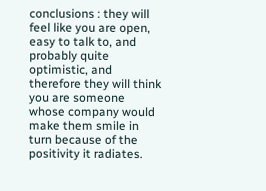conclusions : they will feel like you are open, easy to talk to, and probably quite optimistic, and therefore they will think you are someone whose company would make them smile in turn because of the positivity it radiates.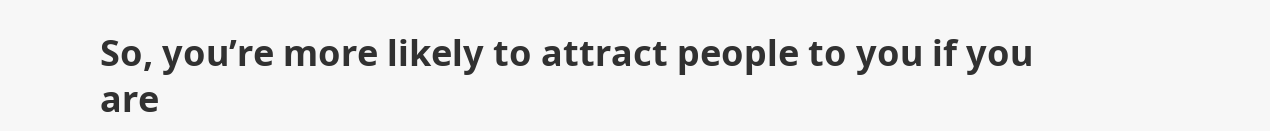So, you’re more likely to attract people to you if you are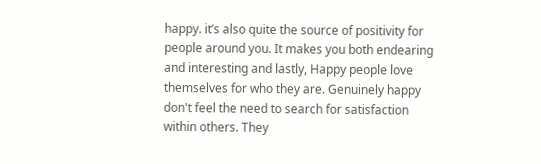happy. it’s also quite the source of positivity for people around you. It makes you both endearing and interesting and lastly, Happy people love themselves for who they are. Genuinely happy don't feel the need to search for satisfaction within others. They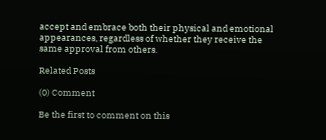accept and embrace both their physical and emotional appearances, regardless of whether they receive the same approval from others.

Related Posts

(0) Comment

Be the first to comment on this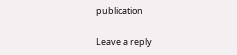publication

Leave a reply